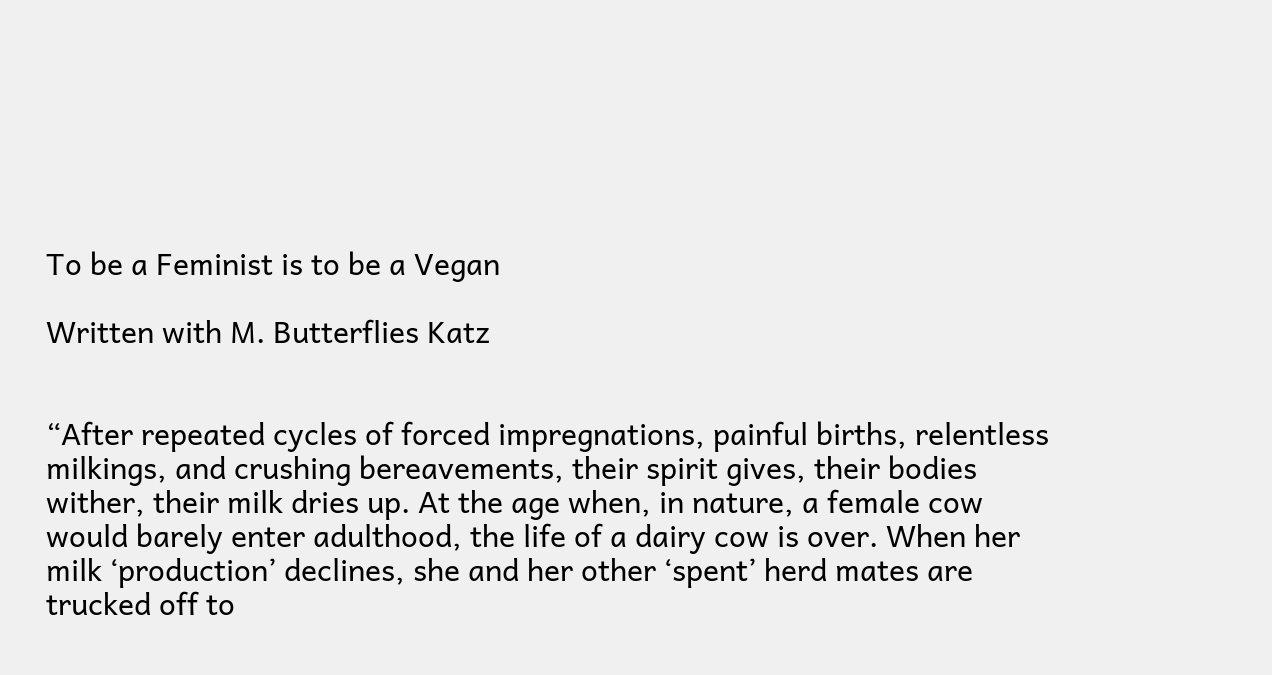To be a Feminist is to be a Vegan

Written with M. Butterflies Katz


“After repeated cycles of forced impregnations, painful births, relentless milkings, and crushing bereavements, their spirit gives, their bodies wither, their milk dries up. At the age when, in nature, a female cow would barely enter adulthood, the life of a dairy cow is over. When her milk ‘production’ declines, she and her other ‘spent’ herd mates are trucked off to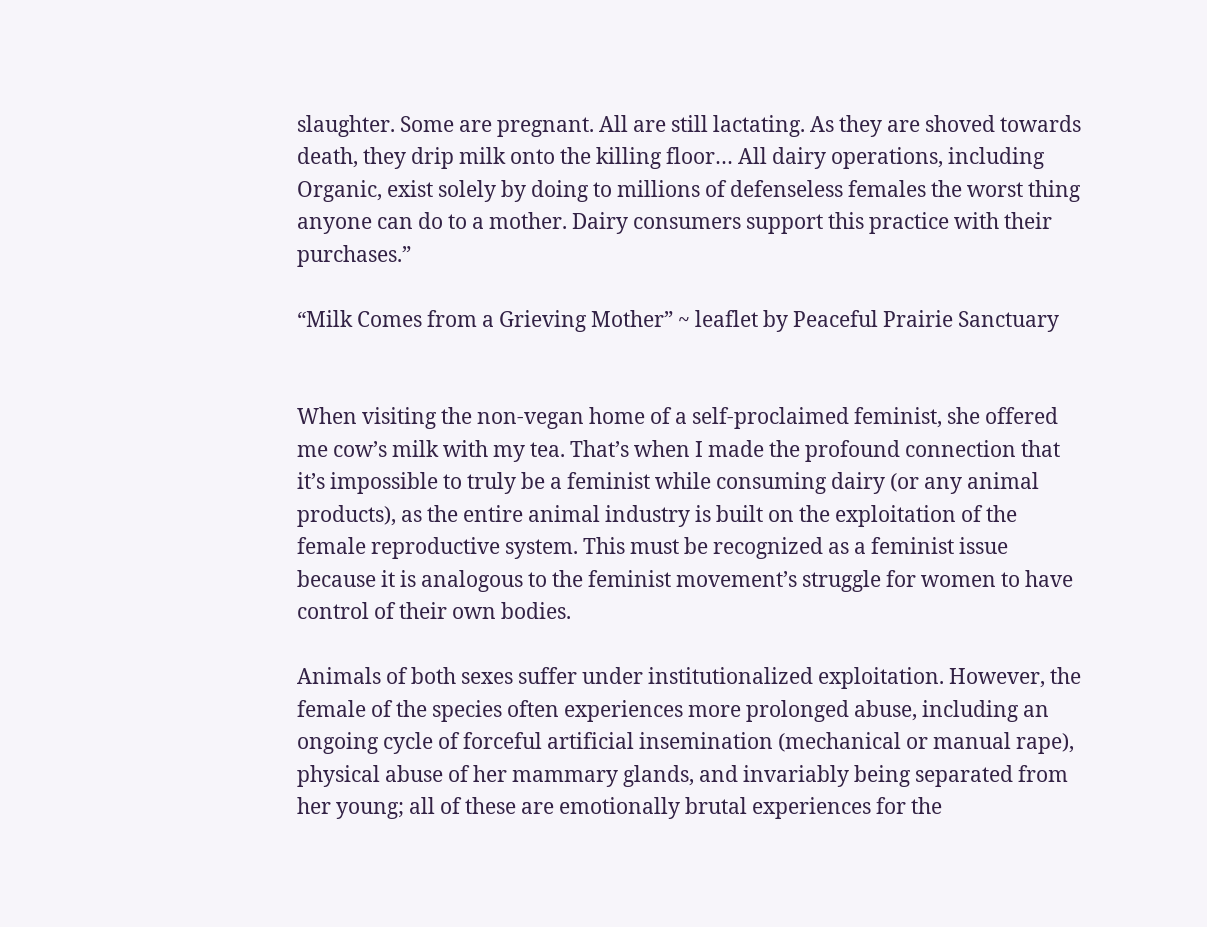slaughter. Some are pregnant. All are still lactating. As they are shoved towards death, they drip milk onto the killing floor… All dairy operations, including Organic, exist solely by doing to millions of defenseless females the worst thing anyone can do to a mother. Dairy consumers support this practice with their purchases.”

“Milk Comes from a Grieving Mother” ~ leaflet by Peaceful Prairie Sanctuary


When visiting the non-vegan home of a self-proclaimed feminist, she offered me cow’s milk with my tea. That’s when I made the profound connection that it’s impossible to truly be a feminist while consuming dairy (or any animal products), as the entire animal industry is built on the exploitation of the female reproductive system. This must be recognized as a feminist issue because it is analogous to the feminist movement’s struggle for women to have control of their own bodies.

Animals of both sexes suffer under institutionalized exploitation. However, the female of the species often experiences more prolonged abuse, including an ongoing cycle of forceful artificial insemination (mechanical or manual rape), physical abuse of her mammary glands, and invariably being separated from her young; all of these are emotionally brutal experiences for the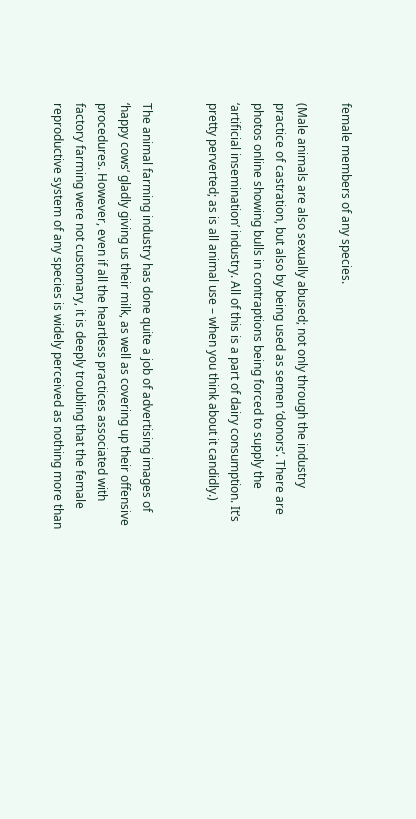female members of any species.

(Male animals are also sexually abused; not only through the industry practice of castration, but also by being used as semen ‘donors’. There are photos online showing bulls in contraptions being forced to supply the ‘artificial insemination’ industry. All of this is a part of dairy consumption. It’s pretty perverted; as is all animal use – when you think about it candidly.)


The animal farming industry has done quite a job of advertising images of ‘happy cows‘ gladly giving us their milk, as well as covering up their offensive procedures. However, even if all the heartless practices associated with factory farming were not customary, it is deeply troubling that the female reproductive system of any species is widely perceived as nothing more than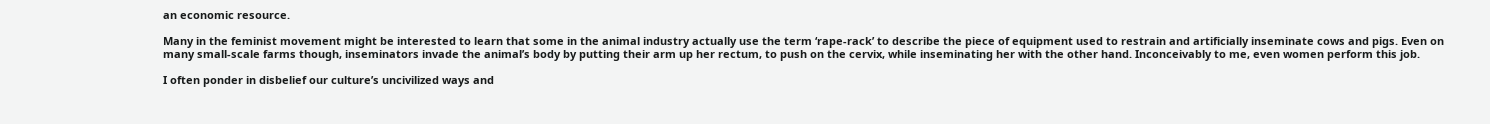an economic resource.

Many in the feminist movement might be interested to learn that some in the animal industry actually use the term ‘rape-rack’ to describe the piece of equipment used to restrain and artificially inseminate cows and pigs. Even on many small-scale farms though, inseminators invade the animal’s body by putting their arm up her rectum, to push on the cervix, while inseminating her with the other hand. Inconceivably to me, even women perform this job.

I often ponder in disbelief our culture’s uncivilized ways and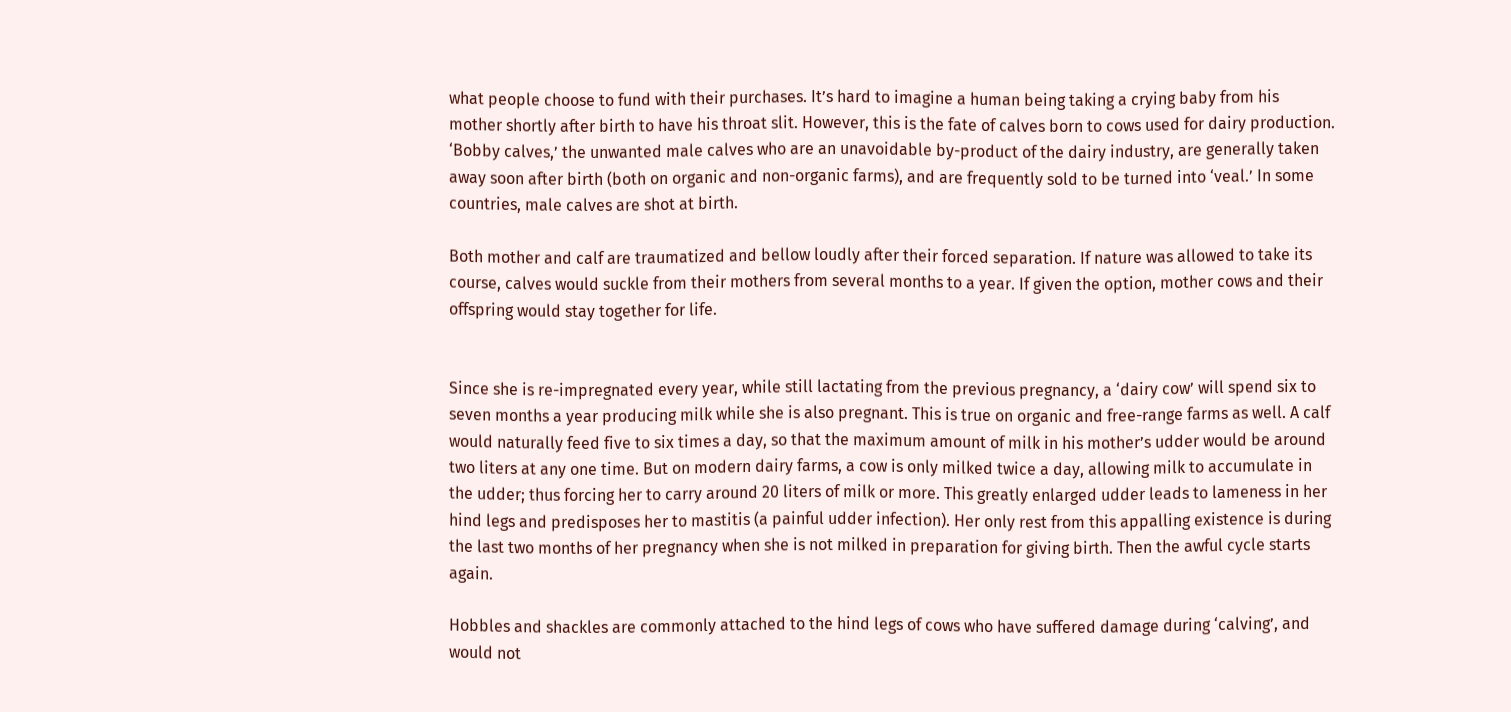what people choose to fund with their purchases. It’s hard to imagine a human being taking a crying baby from his mother shortly after birth to have his throat slit. However, this is the fate of calves born to cows used for dairy production. ‘Bobby calves,’ the unwanted male calves who are an unavoidable by-product of the dairy industry, are generally taken away soon after birth (both on organic and non-organic farms), and are frequently sold to be turned into ‘veal.’ In some countries, male calves are shot at birth.

Both mother and calf are traumatized and bellow loudly after their forced separation. If nature was allowed to take its course, calves would suckle from their mothers from several months to a year. If given the option, mother cows and their offspring would stay together for life.


Since she is re-impregnated every year, while still lactating from the previous pregnancy, a ‘dairy cow’ will spend six to seven months a year producing milk while she is also pregnant. This is true on organic and free-range farms as well. A calf would naturally feed five to six times a day, so that the maximum amount of milk in his mother’s udder would be around two liters at any one time. But on modern dairy farms, a cow is only milked twice a day, allowing milk to accumulate in the udder; thus forcing her to carry around 20 liters of milk or more. This greatly enlarged udder leads to lameness in her hind legs and predisposes her to mastitis (a painful udder infection). Her only rest from this appalling existence is during the last two months of her pregnancy when she is not milked in preparation for giving birth. Then the awful cycle starts again.

Hobbles and shackles are commonly attached to the hind legs of cows who have suffered damage during ‘calving’, and would not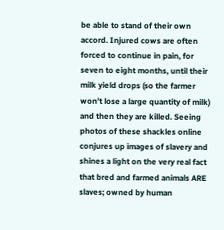be able to stand of their own accord. Injured cows are often forced to continue in pain, for seven to eight months, until their milk yield drops (so the farmer won’t lose a large quantity of milk) and then they are killed. Seeing photos of these shackles online conjures up images of slavery and shines a light on the very real fact that bred and farmed animals ARE slaves; owned by human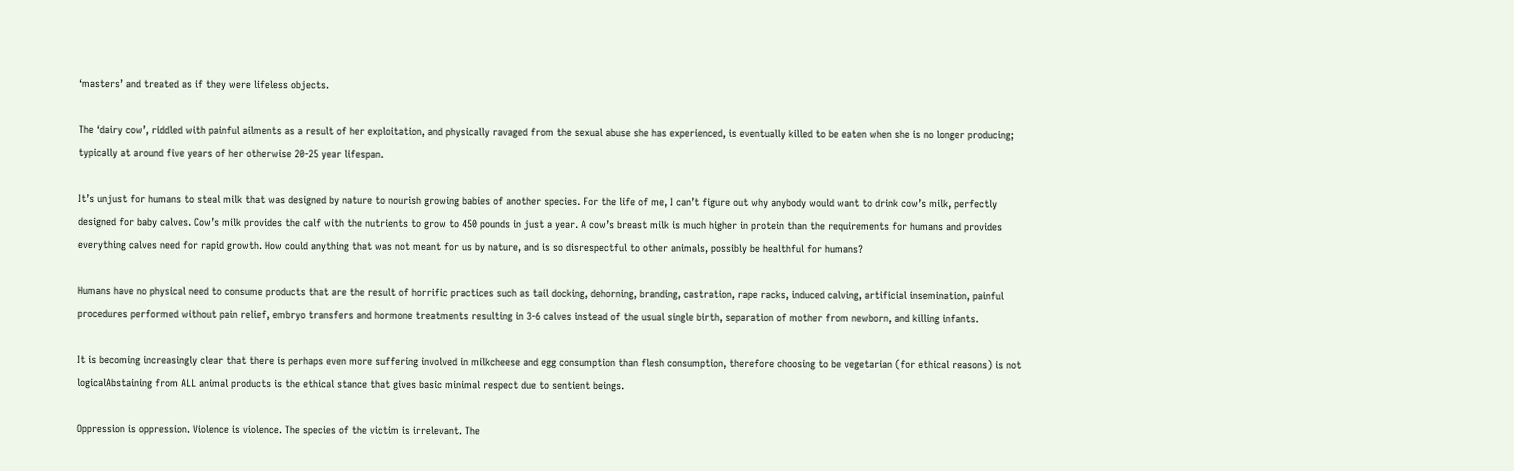‘masters’ and treated as if they were lifeless objects.

The ‘dairy cow’, riddled with painful ailments as a result of her exploitation, and physically ravaged from the sexual abuse she has experienced, is eventually killed to be eaten when she is no longer producing; typically at around five years of her otherwise 20-25 year lifespan.

It’s unjust for humans to steal milk that was designed by nature to nourish growing babies of another species. For the life of me, I can’t figure out why anybody would want to drink cow’s milk, perfectly designed for baby calves. Cow’s milk provides the calf with the nutrients to grow to 450 pounds in just a year. A cow’s breast milk is much higher in protein than the requirements for humans and provides everything calves need for rapid growth. How could anything that was not meant for us by nature, and is so disrespectful to other animals, possibly be healthful for humans?

Humans have no physical need to consume products that are the result of horrific practices such as tail docking, dehorning, branding, castration, rape racks, induced calving, artificial insemination, painful procedures performed without pain relief, embryo transfers and hormone treatments resulting in 3-6 calves instead of the usual single birth, separation of mother from newborn, and killing infants.

It is becoming increasingly clear that there is perhaps even more suffering involved in milkcheese and egg consumption than flesh consumption, therefore choosing to be vegetarian (for ethical reasons) is not logicalAbstaining from ALL animal products is the ethical stance that gives basic minimal respect due to sentient beings.

Oppression is oppression. Violence is violence. The species of the victim is irrelevant. The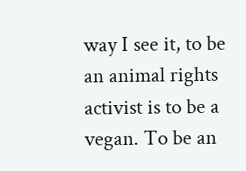way I see it, to be an animal rights activist is to be a vegan. To be an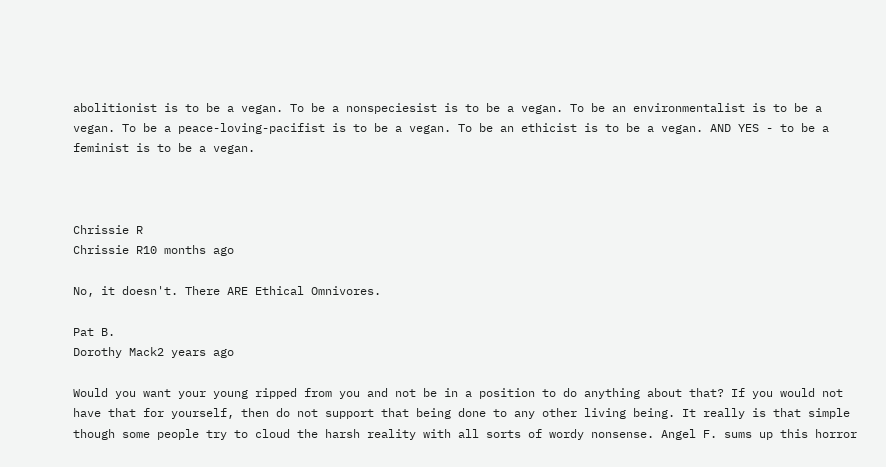abolitionist is to be a vegan. To be a nonspeciesist is to be a vegan. To be an environmentalist is to be a vegan. To be a peace-loving-pacifist is to be a vegan. To be an ethicist is to be a vegan. AND YES - to be a feminist is to be a vegan.



Chrissie R
Chrissie R10 months ago

No, it doesn't. There ARE Ethical Omnivores.

Pat B.
Dorothy Mack2 years ago

Would you want your young ripped from you and not be in a position to do anything about that? If you would not have that for yourself, then do not support that being done to any other living being. It really is that simple though some people try to cloud the harsh reality with all sorts of wordy nonsense. Angel F. sums up this horror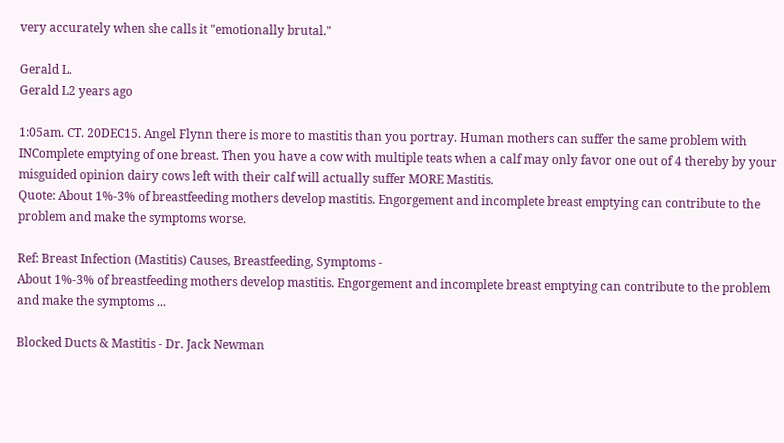very accurately when she calls it "emotionally brutal."

Gerald L.
Gerald L2 years ago

1:05am. CT. 20DEC15. Angel Flynn there is more to mastitis than you portray. Human mothers can suffer the same problem with INComplete emptying of one breast. Then you have a cow with multiple teats when a calf may only favor one out of 4 thereby by your misguided opinion dairy cows left with their calf will actually suffer MORE Mastitis.
Quote: About 1%-3% of breastfeeding mothers develop mastitis. Engorgement and incomplete breast emptying can contribute to the problem and make the symptoms worse.

Ref: Breast Infection (Mastitis) Causes, Breastfeeding, Symptoms -
About 1%-3% of breastfeeding mothers develop mastitis. Engorgement and incomplete breast emptying can contribute to the problem and make the symptoms ...

Blocked Ducts & Mastitis - Dr. Jack Newman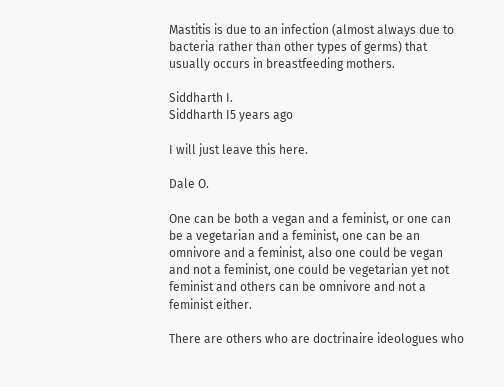Mastitis is due to an infection (almost always due to bacteria rather than other types of germs) that usually occurs in breastfeeding mothers.

Siddharth I.
Siddharth I5 years ago

I will just leave this here.

Dale O.

One can be both a vegan and a feminist, or one can be a vegetarian and a feminist, one can be an omnivore and a feminist, also one could be vegan and not a feminist, one could be vegetarian yet not feminist and others can be omnivore and not a feminist either.

There are others who are doctrinaire ideologues who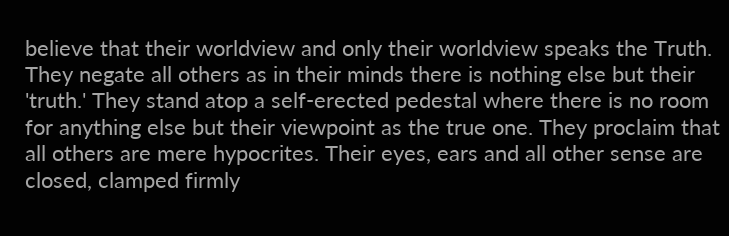believe that their worldview and only their worldview speaks the Truth. They negate all others as in their minds there is nothing else but their 'truth.' They stand atop a self-erected pedestal where there is no room for anything else but their viewpoint as the true one. They proclaim that all others are mere hypocrites. Their eyes, ears and all other sense are closed, clamped firmly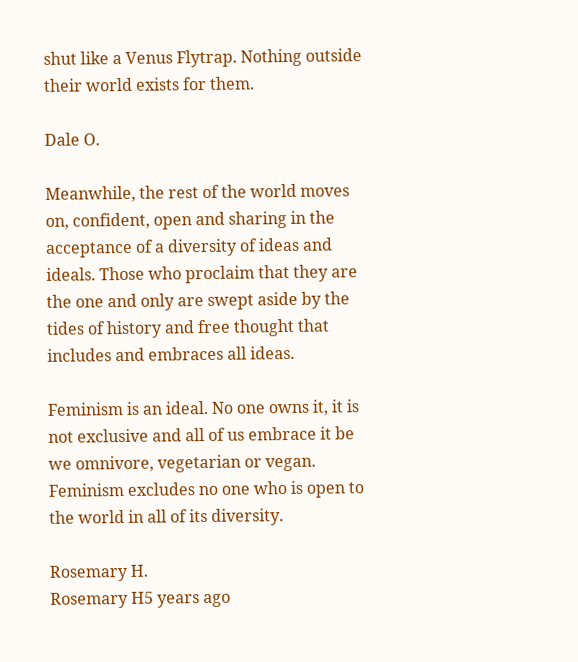shut like a Venus Flytrap. Nothing outside their world exists for them.

Dale O.

Meanwhile, the rest of the world moves on, confident, open and sharing in the acceptance of a diversity of ideas and ideals. Those who proclaim that they are the one and only are swept aside by the tides of history and free thought that includes and embraces all ideas.

Feminism is an ideal. No one owns it, it is not exclusive and all of us embrace it be we omnivore, vegetarian or vegan. Feminism excludes no one who is open to the world in all of its diversity.

Rosemary H.
Rosemary H5 years ago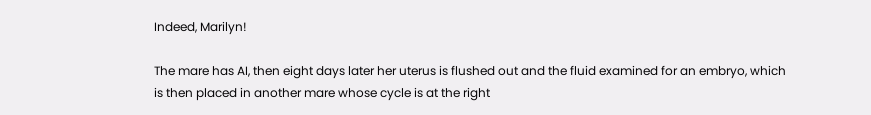Indeed, Marilyn!

The mare has AI, then eight days later her uterus is flushed out and the fluid examined for an embryo, which is then placed in another mare whose cycle is at the right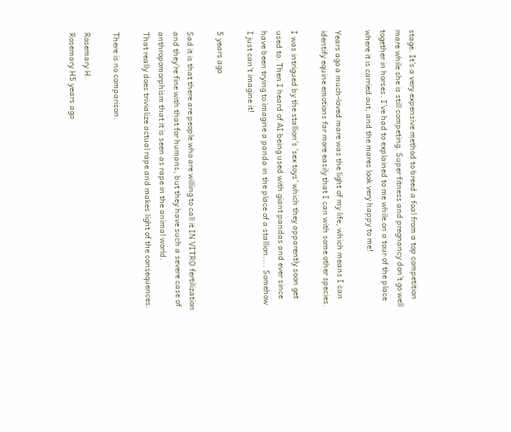stage. It's a very expensive method to breed a foal from a top competition mare while she is still competing. Super fitness and pregnancy don't go well together in horses. I've had to explained to me while on a tour of the place where it is carried out, and the mares look very happy to me!

Years ago a much-loved mare was the light of my life, which means I can identify equine emotions far more easily that I can with some other species.

I was intrigued by the stallion's 'sex toys' which they apparently soon get used to. Then I heard of AI being used with giant pandas and ever since have been trying to imagine a panda in the place of a stallion.... Somehow I just can't imagine it!

5 years ago

Sad it is that there are people who are willing to call it IN VITRO fertilization and they're fine with that for humans, but they have such a severe case of anthropomorphism that it is seen as rape in the animal world.
That really does trivialize actual rape and makes light of the consequences.

There is no comparison.

Rosemary H.
Rosemary H5 years ago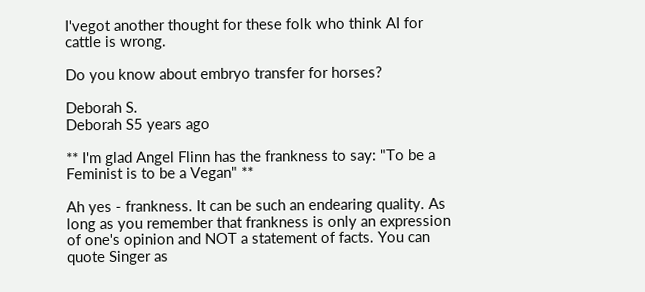I'vegot another thought for these folk who think AI for cattle is wrong.

Do you know about embryo transfer for horses?

Deborah S.
Deborah S5 years ago

** I'm glad Angel Flinn has the frankness to say: "To be a Feminist is to be a Vegan" **

Ah yes - frankness. It can be such an endearing quality. As long as you remember that frankness is only an expression of one's opinion and NOT a statement of facts. You can quote Singer as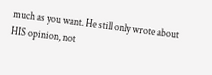much as you want. He still only wrote about HIS opinion, not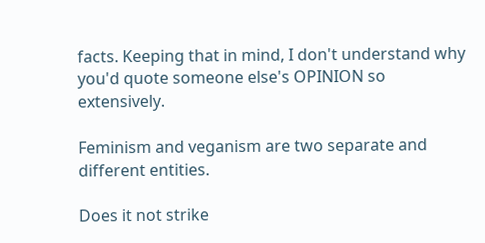facts. Keeping that in mind, I don't understand why you'd quote someone else's OPINION so extensively.

Feminism and veganism are two separate and different entities.

Does it not strike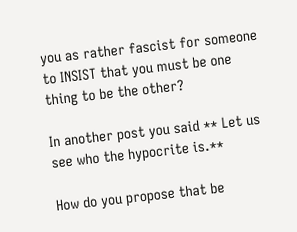you as rather fascist for someone to INSIST that you must be one thing to be the other?

In another post you said ** Let us see who the hypocrite is.**

How do you propose that be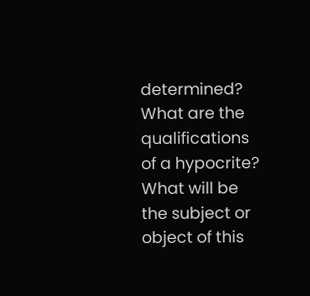determined? What are the qualifications of a hypocrite? What will be the subject or object of this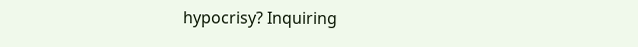hypocrisy? Inquiring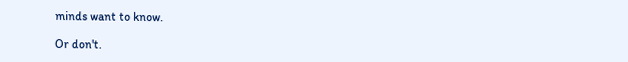minds want to know.

Or don't.